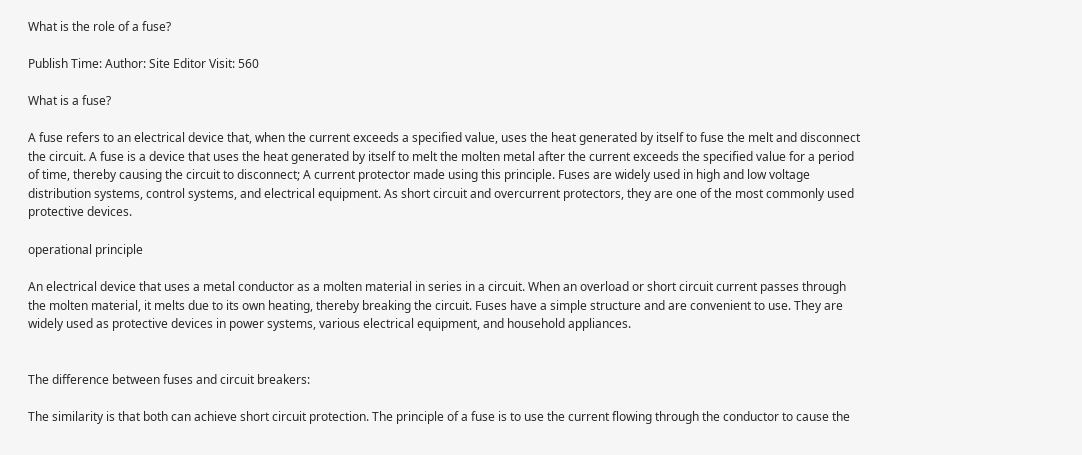What is the role of a fuse?

Publish Time: Author: Site Editor Visit: 560

What is a fuse?

A fuse refers to an electrical device that, when the current exceeds a specified value, uses the heat generated by itself to fuse the melt and disconnect the circuit. A fuse is a device that uses the heat generated by itself to melt the molten metal after the current exceeds the specified value for a period of time, thereby causing the circuit to disconnect; A current protector made using this principle. Fuses are widely used in high and low voltage distribution systems, control systems, and electrical equipment. As short circuit and overcurrent protectors, they are one of the most commonly used protective devices.

operational principle

An electrical device that uses a metal conductor as a molten material in series in a circuit. When an overload or short circuit current passes through the molten material, it melts due to its own heating, thereby breaking the circuit. Fuses have a simple structure and are convenient to use. They are widely used as protective devices in power systems, various electrical equipment, and household appliances.


The difference between fuses and circuit breakers:

The similarity is that both can achieve short circuit protection. The principle of a fuse is to use the current flowing through the conductor to cause the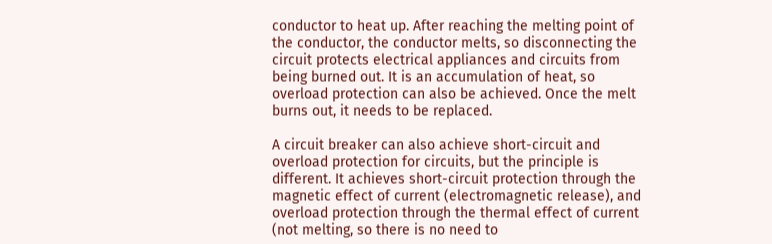conductor to heat up. After reaching the melting point of the conductor, the conductor melts, so disconnecting the circuit protects electrical appliances and circuits from being burned out. It is an accumulation of heat, so overload protection can also be achieved. Once the melt burns out, it needs to be replaced.

A circuit breaker can also achieve short-circuit and overload protection for circuits, but the principle is different. It achieves short-circuit protection through the magnetic effect of current (electromagnetic release), and overload protection through the thermal effect of current (not melting, so there is no need to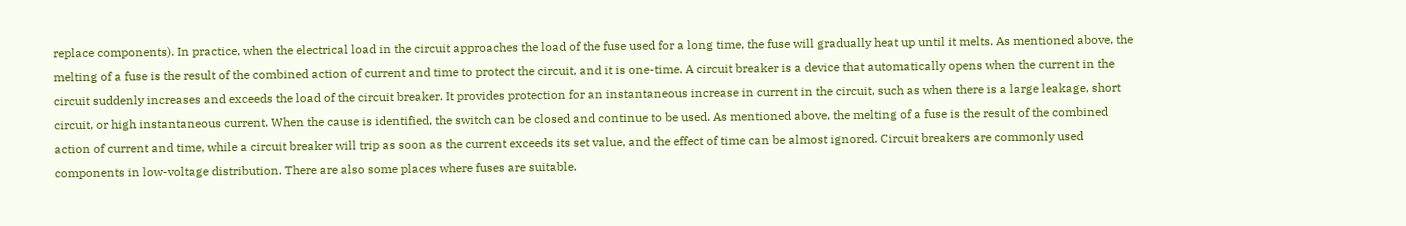replace components). In practice, when the electrical load in the circuit approaches the load of the fuse used for a long time, the fuse will gradually heat up until it melts. As mentioned above, the melting of a fuse is the result of the combined action of current and time to protect the circuit, and it is one-time. A circuit breaker is a device that automatically opens when the current in the circuit suddenly increases and exceeds the load of the circuit breaker. It provides protection for an instantaneous increase in current in the circuit, such as when there is a large leakage, short circuit, or high instantaneous current. When the cause is identified, the switch can be closed and continue to be used. As mentioned above, the melting of a fuse is the result of the combined action of current and time, while a circuit breaker will trip as soon as the current exceeds its set value, and the effect of time can be almost ignored. Circuit breakers are commonly used components in low-voltage distribution. There are also some places where fuses are suitable.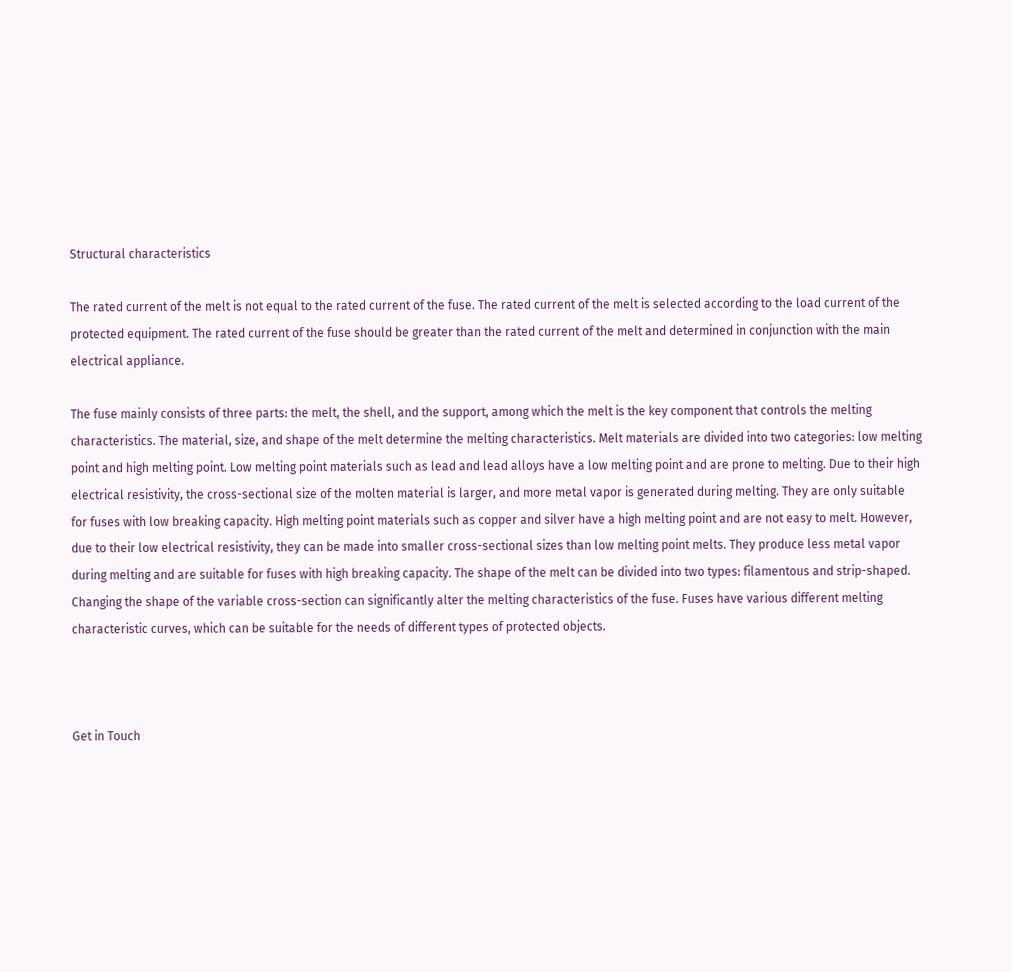Structural characteristics

The rated current of the melt is not equal to the rated current of the fuse. The rated current of the melt is selected according to the load current of the protected equipment. The rated current of the fuse should be greater than the rated current of the melt and determined in conjunction with the main electrical appliance.

The fuse mainly consists of three parts: the melt, the shell, and the support, among which the melt is the key component that controls the melting characteristics. The material, size, and shape of the melt determine the melting characteristics. Melt materials are divided into two categories: low melting point and high melting point. Low melting point materials such as lead and lead alloys have a low melting point and are prone to melting. Due to their high electrical resistivity, the cross-sectional size of the molten material is larger, and more metal vapor is generated during melting. They are only suitable for fuses with low breaking capacity. High melting point materials such as copper and silver have a high melting point and are not easy to melt. However, due to their low electrical resistivity, they can be made into smaller cross-sectional sizes than low melting point melts. They produce less metal vapor during melting and are suitable for fuses with high breaking capacity. The shape of the melt can be divided into two types: filamentous and strip-shaped. Changing the shape of the variable cross-section can significantly alter the melting characteristics of the fuse. Fuses have various different melting characteristic curves, which can be suitable for the needs of different types of protected objects.



Get in Touch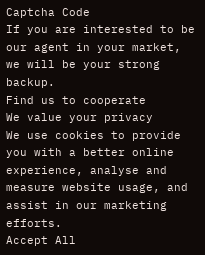Captcha Code
If you are interested to be our agent in your market, we will be your strong backup.
Find us to cooperate
We value your privacy
We use cookies to provide you with a better online experience, analyse and measure website usage, and assist in our marketing efforts.
Accept All